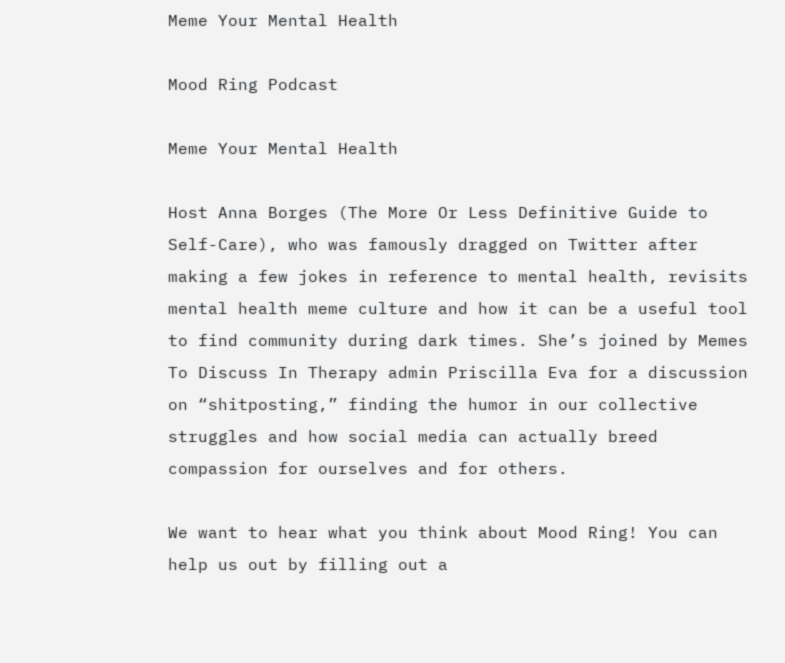Meme Your Mental Health

Mood Ring Podcast

Meme Your Mental Health

Host Anna Borges (The More Or Less Definitive Guide to Self-Care), who was famously dragged on Twitter after making a few jokes in reference to mental health, revisits mental health meme culture and how it can be a useful tool to find community during dark times. She’s joined by Memes To Discuss In Therapy admin Priscilla Eva for a discussion on “shitposting,” finding the humor in our collective struggles and how social media can actually breed compassion for ourselves and for others.

We want to hear what you think about Mood Ring! You can help us out by filling out a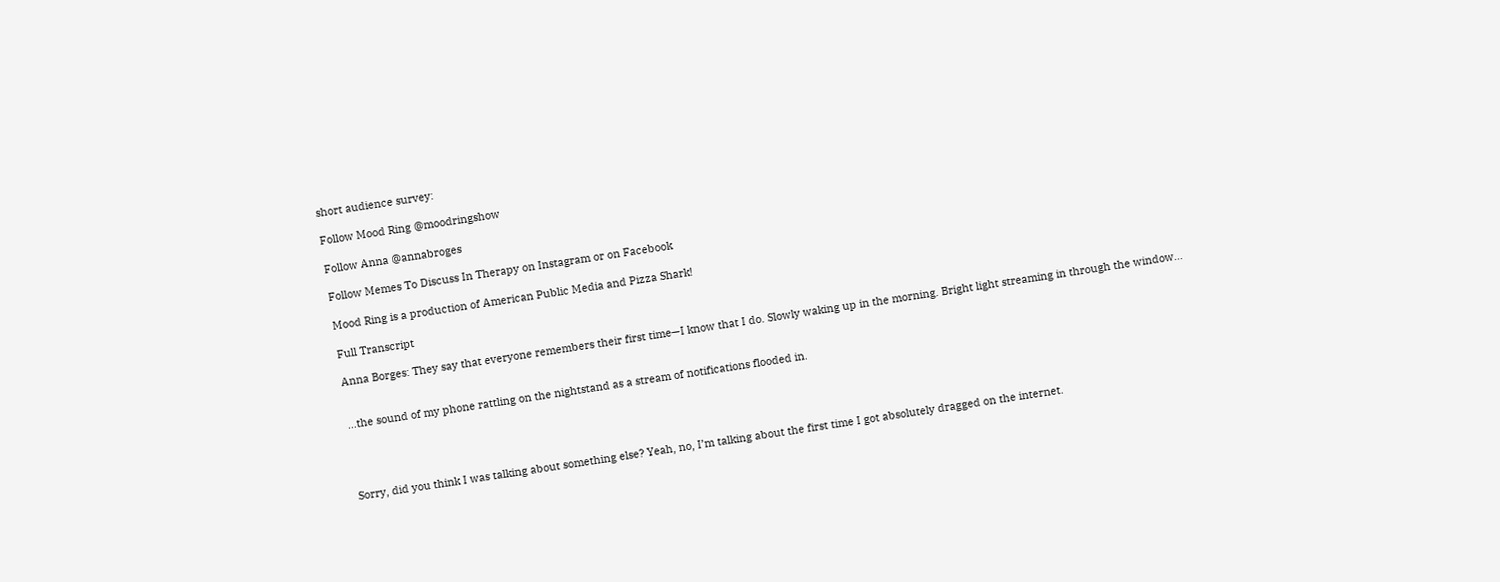short audience survey:

Follow Mood Ring @moodringshow

Follow Anna @annabroges

Follow Memes To Discuss In Therapy on Instagram or on Facebook

Mood Ring is a production of American Public Media and Pizza Shark!

Full Transcript

Anna Borges: They say that everyone remembers their first time—I know that I do. Slowly waking up in the morning. Bright light streaming in through the window…


…the sound of my phone rattling on the nightstand as a stream of notifications flooded in.




Sorry, did you think I was talking about something else? Yeah, no, I’m talking about the first time I got absolutely dragged on the internet.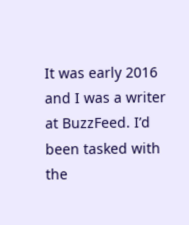It was early 2016 and I was a writer at BuzzFeed. I’d been tasked with the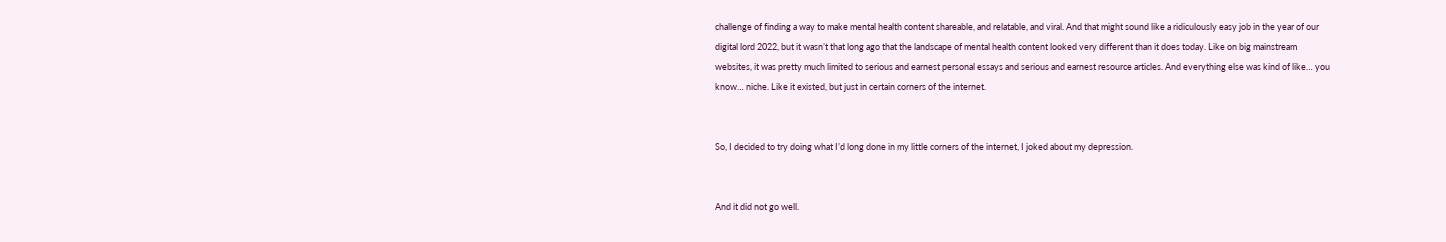challenge of finding a way to make mental health content shareable, and relatable, and viral. And that might sound like a ridiculously easy job in the year of our digital lord 2022, but it wasn’t that long ago that the landscape of mental health content looked very different than it does today. Like on big mainstream websites, it was pretty much limited to serious and earnest personal essays and serious and earnest resource articles. And everything else was kind of like… you know… niche. Like it existed, but just in certain corners of the internet.


So, I decided to try doing what I’d long done in my little corners of the internet, I joked about my depression.


And it did not go well.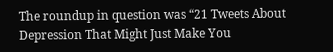The roundup in question was “21 Tweets About Depression That Might Just Make You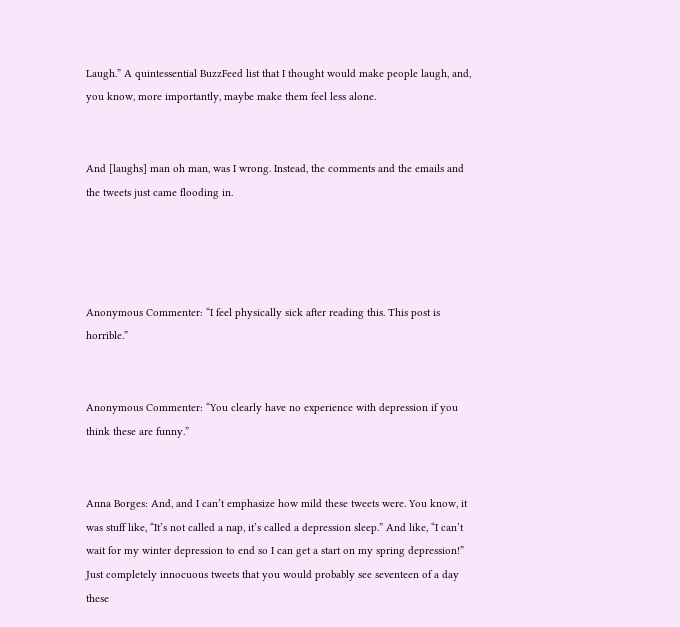Laugh.” A quintessential BuzzFeed list that I thought would make people laugh, and, you know, more importantly, maybe make them feel less alone.


And [laughs] man oh man, was I wrong. Instead, the comments and the emails and the tweets just came flooding in.




Anonymous Commenter: “I feel physically sick after reading this. This post is horrible.”


Anonymous Commenter: “You clearly have no experience with depression if you think these are funny.”


Anna Borges: And, and I can’t emphasize how mild these tweets were. You know, it was stuff like, “It’s not called a nap, it’s called a depression sleep.” And like, “I can’t wait for my winter depression to end so I can get a start on my spring depression!” Just completely innocuous tweets that you would probably see seventeen of a day these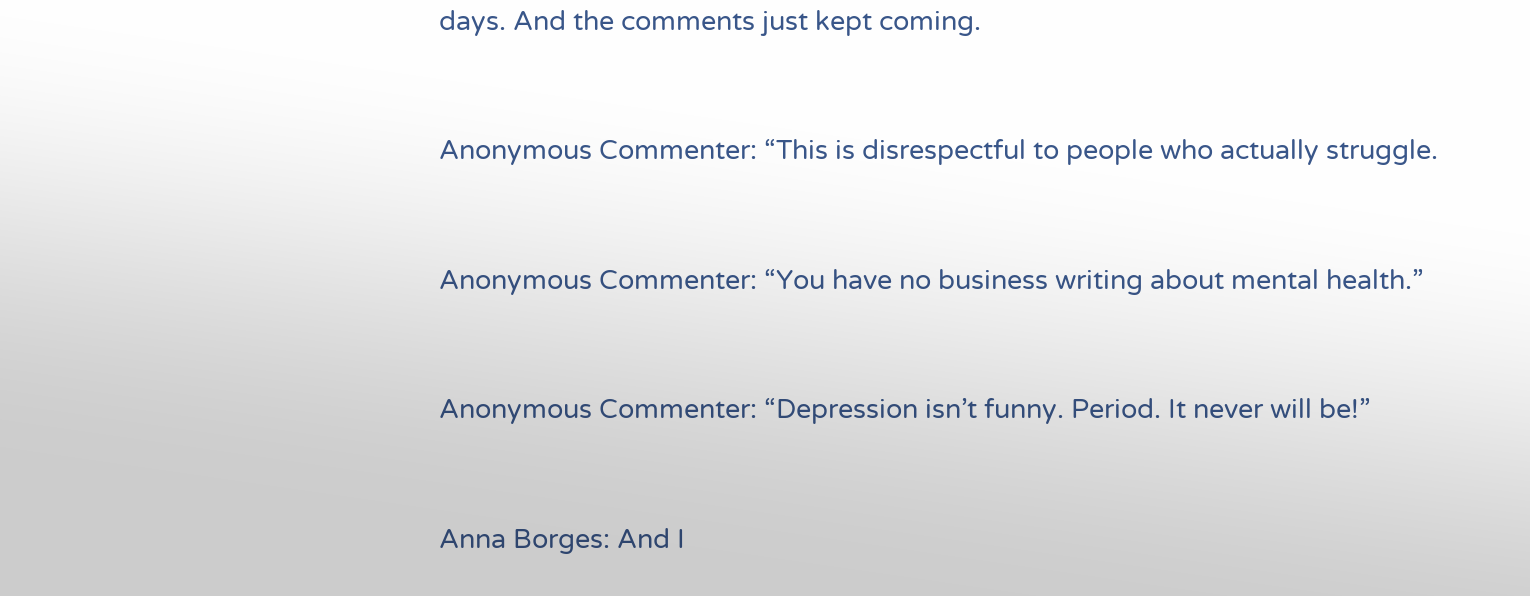days. And the comments just kept coming.


Anonymous Commenter: “This is disrespectful to people who actually struggle.


Anonymous Commenter: “You have no business writing about mental health.”


Anonymous Commenter: “Depression isn’t funny. Period. It never will be!”


Anna Borges: And I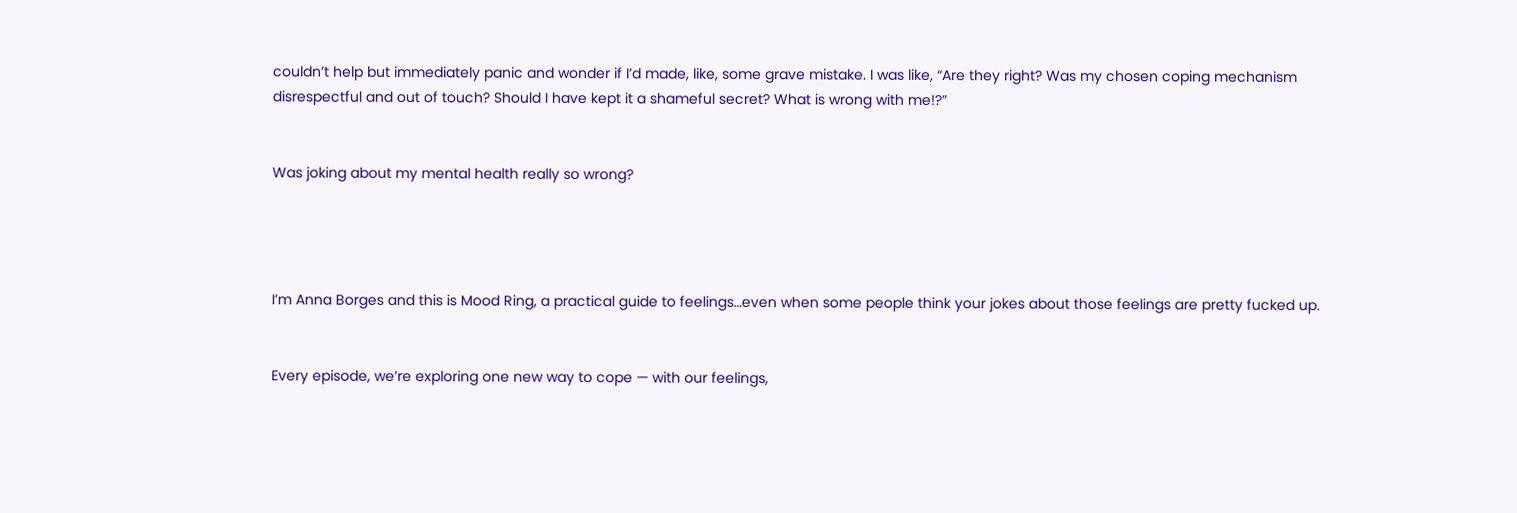couldn’t help but immediately panic and wonder if I’d made, like, some grave mistake. I was like, “Are they right? Was my chosen coping mechanism disrespectful and out of touch? Should I have kept it a shameful secret? What is wrong with me!?”


Was joking about my mental health really so wrong?




I’m Anna Borges and this is Mood Ring, a practical guide to feelings…even when some people think your jokes about those feelings are pretty fucked up.


Every episode, we’re exploring one new way to cope — with our feelings,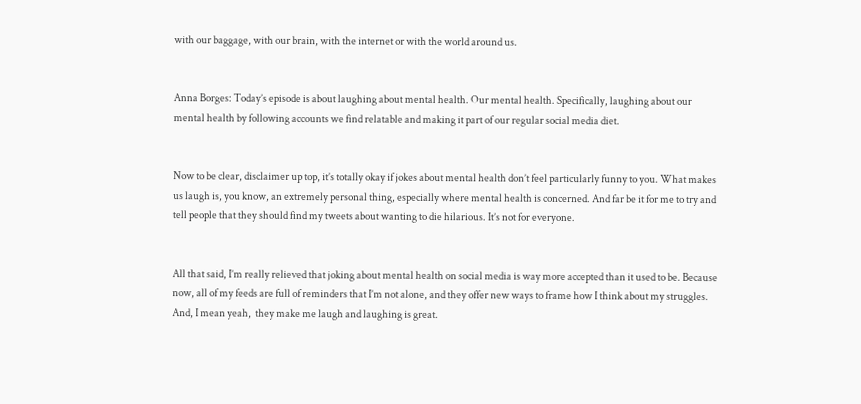with our baggage, with our brain, with the internet or with the world around us.


Anna Borges: Today’s episode is about laughing about mental health. Our mental health. Specifically, laughing about our mental health by following accounts we find relatable and making it part of our regular social media diet.


Now to be clear, disclaimer up top, it’s totally okay if jokes about mental health don’t feel particularly funny to you. What makes us laugh is, you know, an extremely personal thing, especially where mental health is concerned. And far be it for me to try and tell people that they should find my tweets about wanting to die hilarious. It’s not for everyone.


All that said, I’m really relieved that joking about mental health on social media is way more accepted than it used to be. Because now, all of my feeds are full of reminders that I’m not alone, and they offer new ways to frame how I think about my struggles. And, I mean yeah,  they make me laugh and laughing is great.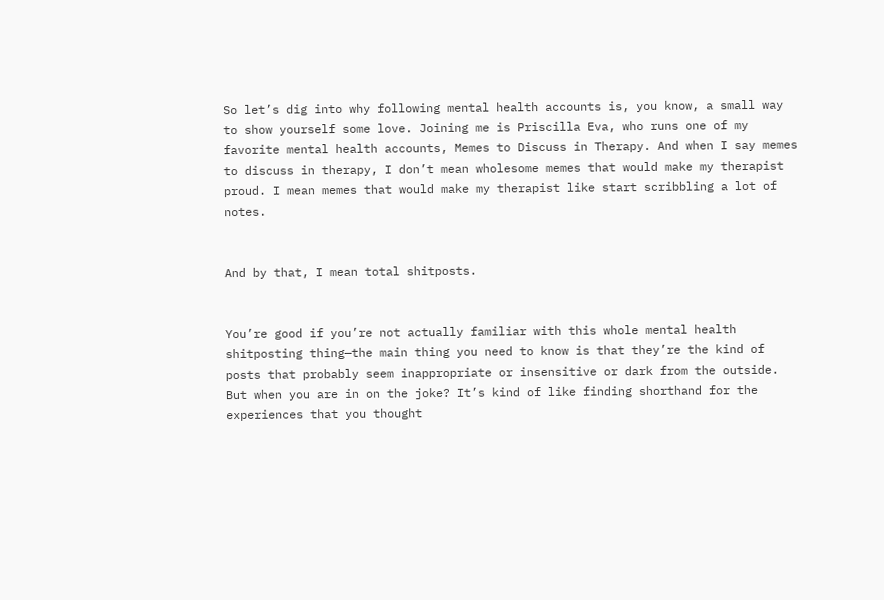So let’s dig into why following mental health accounts is, you know, a small way to show yourself some love. Joining me is Priscilla Eva, who runs one of my favorite mental health accounts, Memes to Discuss in Therapy. And when I say memes to discuss in therapy, I don’t mean wholesome memes that would make my therapist proud. I mean memes that would make my therapist like start scribbling a lot of notes.


And by that, I mean total shitposts.


You’re good if you’re not actually familiar with this whole mental health shitposting thing—the main thing you need to know is that they’re the kind of posts that probably seem inappropriate or insensitive or dark from the outside. But when you are in on the joke? It’s kind of like finding shorthand for the experiences that you thought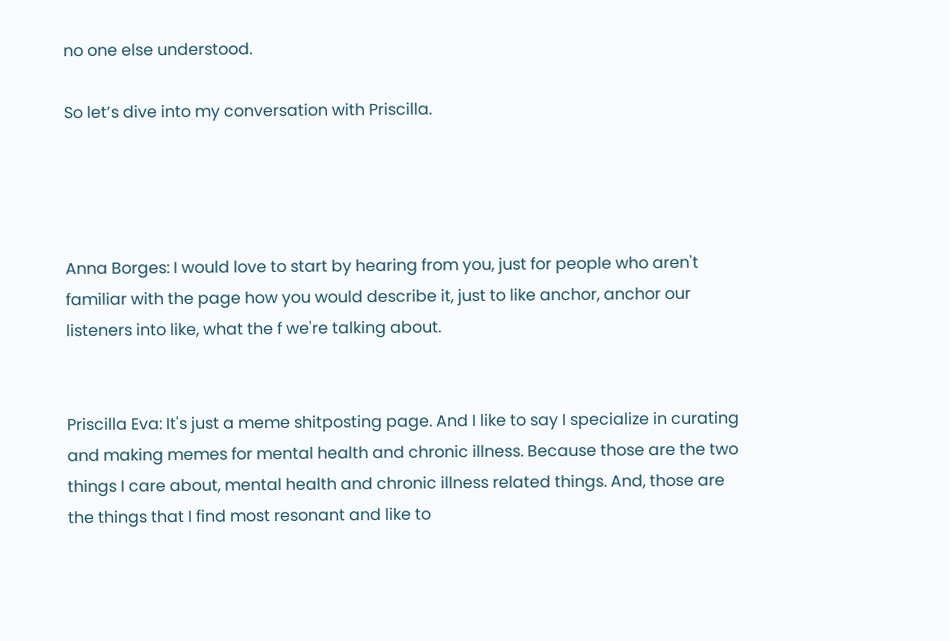no one else understood.

So let’s dive into my conversation with Priscilla.




Anna Borges: I would love to start by hearing from you, just for people who aren't familiar with the page how you would describe it, just to like anchor, anchor our listeners into like, what the f we're talking about.


Priscilla Eva: It's just a meme shitposting page. And I like to say I specialize in curating and making memes for mental health and chronic illness. Because those are the two things I care about, mental health and chronic illness related things. And, those are the things that I find most resonant and like to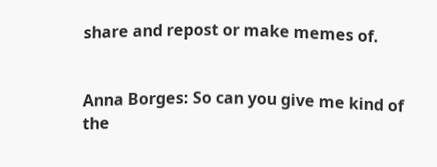share and repost or make memes of.


Anna Borges: So can you give me kind of the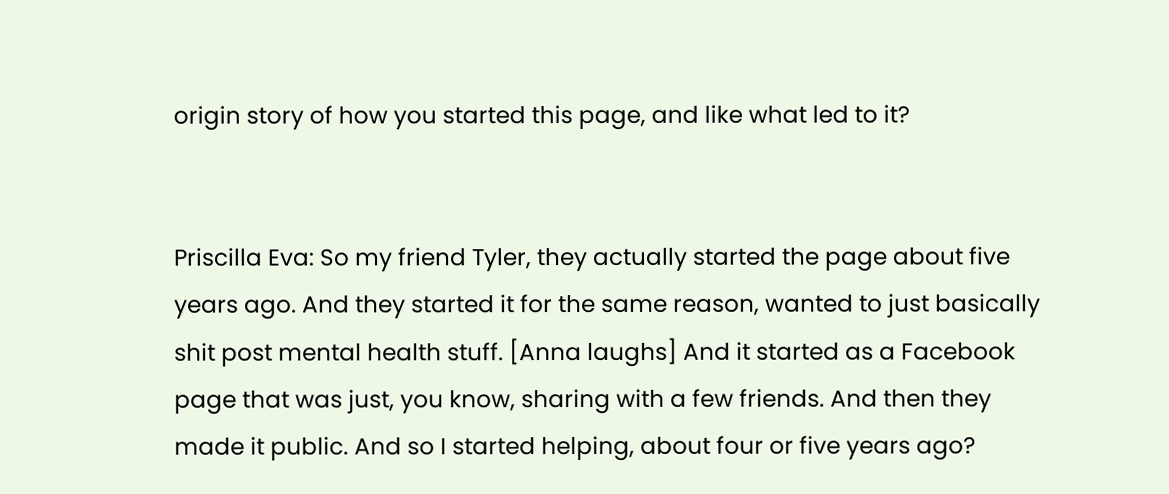origin story of how you started this page, and like what led to it?


Priscilla Eva: So my friend Tyler, they actually started the page about five years ago. And they started it for the same reason, wanted to just basically shit post mental health stuff. [Anna laughs] And it started as a Facebook page that was just, you know, sharing with a few friends. And then they made it public. And so I started helping, about four or five years ago?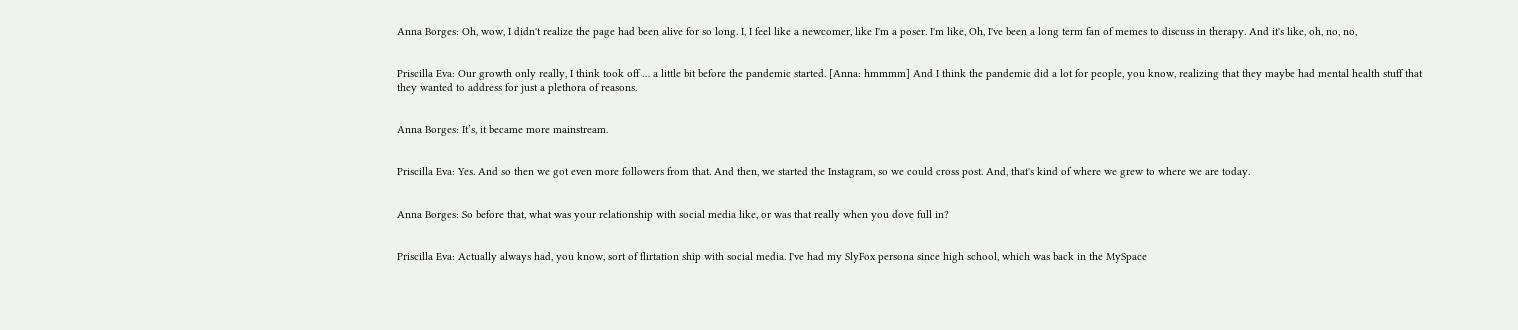Anna Borges: Oh, wow, I didn't realize the page had been alive for so long. I, I feel like a newcomer, like I'm a poser. I'm like, Oh, I've been a long term fan of memes to discuss in therapy. And it's like, oh, no, no,


Priscilla Eva: Our growth only really, I think took off … a little bit before the pandemic started. [Anna: hmmmm] And I think the pandemic did a lot for people, you know, realizing that they maybe had mental health stuff that they wanted to address for just a plethora of reasons.


Anna Borges: It’s, it became more mainstream.


Priscilla Eva: Yes. And so then we got even more followers from that. And then, we started the Instagram, so we could cross post. And, that's kind of where we grew to where we are today.


Anna Borges: So before that, what was your relationship with social media like, or was that really when you dove full in?


Priscilla Eva: Actually always had, you know, sort of flirtation ship with social media. I've had my SlyFox persona since high school, which was back in the MySpace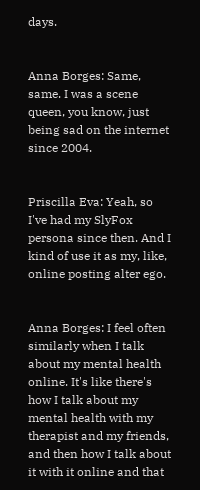days.


Anna Borges: Same, same. I was a scene queen, you know, just being sad on the internet since 2004.


Priscilla Eva: Yeah, so I've had my SlyFox persona since then. And I kind of use it as my, like, online posting alter ego.


Anna Borges: I feel often similarly when I talk about my mental health online. It's like there's how I talk about my mental health with my therapist and my friends, and then how I talk about it with it online and that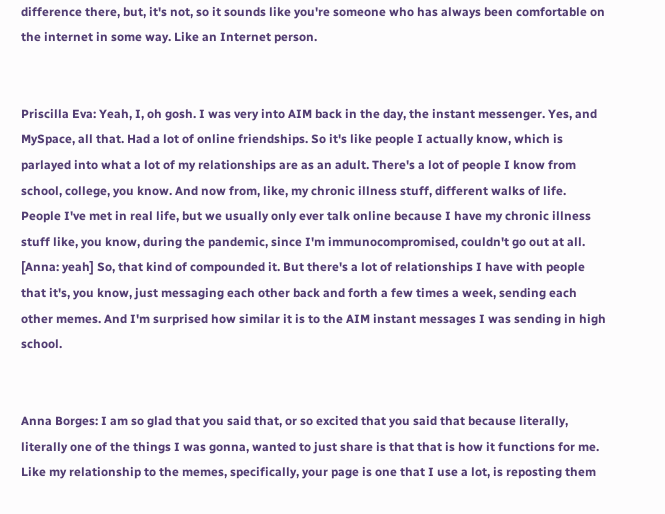difference there, but, it's not, so it sounds like you're someone who has always been comfortable on the internet in some way. Like an Internet person.


Priscilla Eva: Yeah, I, oh gosh. I was very into AIM back in the day, the instant messenger. Yes, and MySpace, all that. Had a lot of online friendships. So it's like people I actually know, which is parlayed into what a lot of my relationships are as an adult. There's a lot of people I know from school, college, you know. And now from, like, my chronic illness stuff, different walks of life. People I've met in real life, but we usually only ever talk online because I have my chronic illness stuff like, you know, during the pandemic, since I'm immunocompromised, couldn't go out at all. [Anna: yeah] So, that kind of compounded it. But there's a lot of relationships I have with people that it's, you know, just messaging each other back and forth a few times a week, sending each other memes. And I'm surprised how similar it is to the AIM instant messages I was sending in high school.


Anna Borges: I am so glad that you said that, or so excited that you said that because literally, literally one of the things I was gonna, wanted to just share is that that is how it functions for me. Like my relationship to the memes, specifically, your page is one that I use a lot, is reposting them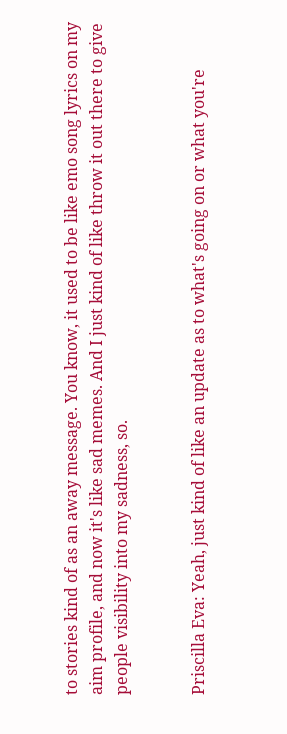to stories kind of as an away message. You know, it used to be like emo song lyrics on my aim profile, and now it's like sad memes. And I just kind of like throw it out there to give people visibility into my sadness, so.


Priscilla Eva: Yeah, just kind of like an update as to what's going on or what you're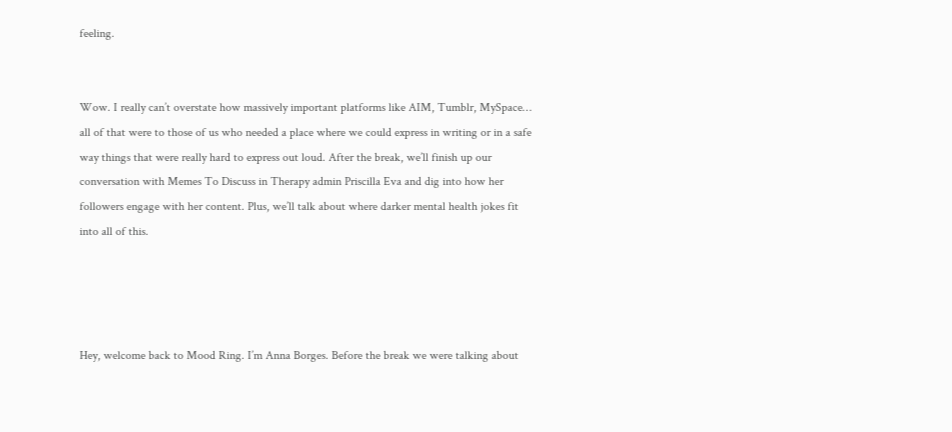feeling.


Wow. I really can’t overstate how massively important platforms like AIM, Tumblr, MySpace… all of that were to those of us who needed a place where we could express in writing or in a safe way things that were really hard to express out loud. After the break, we’ll finish up our conversation with Memes To Discuss in Therapy admin Priscilla Eva and dig into how her followers engage with her content. Plus, we’ll talk about where darker mental health jokes fit into all of this.




Hey, welcome back to Mood Ring. I’m Anna Borges. Before the break we were talking about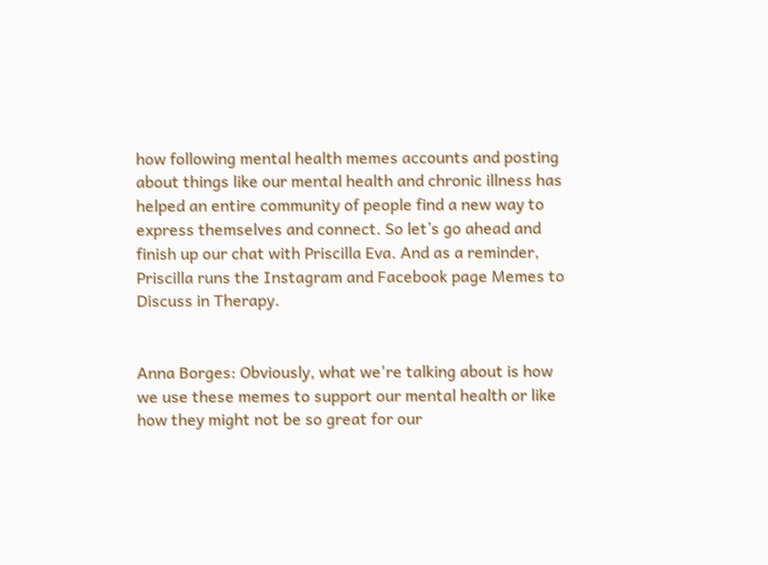how following mental health memes accounts and posting about things like our mental health and chronic illness has helped an entire community of people find a new way to express themselves and connect. So let’s go ahead and finish up our chat with Priscilla Eva. And as a reminder, Priscilla runs the Instagram and Facebook page Memes to Discuss in Therapy.


Anna Borges: Obviously, what we're talking about is how we use these memes to support our mental health or like how they might not be so great for our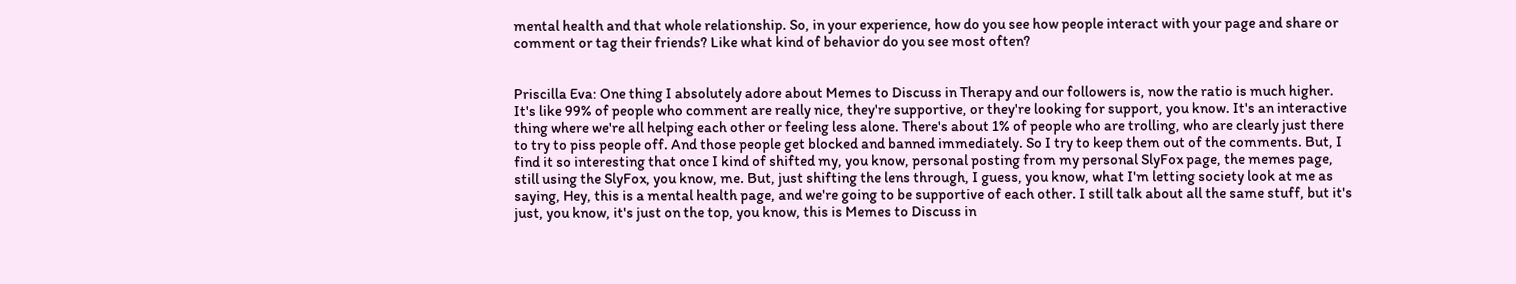mental health and that whole relationship. So, in your experience, how do you see how people interact with your page and share or comment or tag their friends? Like what kind of behavior do you see most often?


Priscilla Eva: One thing I absolutely adore about Memes to Discuss in Therapy and our followers is, now the ratio is much higher. It's like 99% of people who comment are really nice, they're supportive, or they're looking for support, you know. It's an interactive thing where we're all helping each other or feeling less alone. There's about 1% of people who are trolling, who are clearly just there to try to piss people off. And those people get blocked and banned immediately. So I try to keep them out of the comments. But, I find it so interesting that once I kind of shifted my, you know, personal posting from my personal SlyFox page, the memes page, still using the SlyFox, you know, me. But, just shifting the lens through, I guess, you know, what I'm letting society look at me as saying, Hey, this is a mental health page, and we're going to be supportive of each other. I still talk about all the same stuff, but it's just, you know, it's just on the top, you know, this is Memes to Discuss in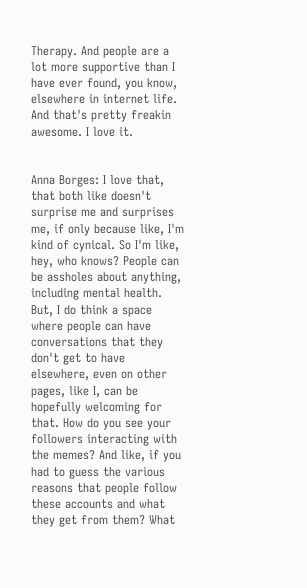Therapy. And people are a lot more supportive than I have ever found, you know, elsewhere in internet life. And that's pretty freakin awesome. I love it.


Anna Borges: I love that, that both like doesn't surprise me and surprises me, if only because like, I'm kind of cynical. So I'm like, hey, who knows? People can be assholes about anything, including mental health. But, I do think a space where people can have conversations that they don't get to have elsewhere, even on other pages, like I, can be hopefully welcoming for that. How do you see your followers interacting with the memes? And like, if you had to guess the various reasons that people follow these accounts and what they get from them? What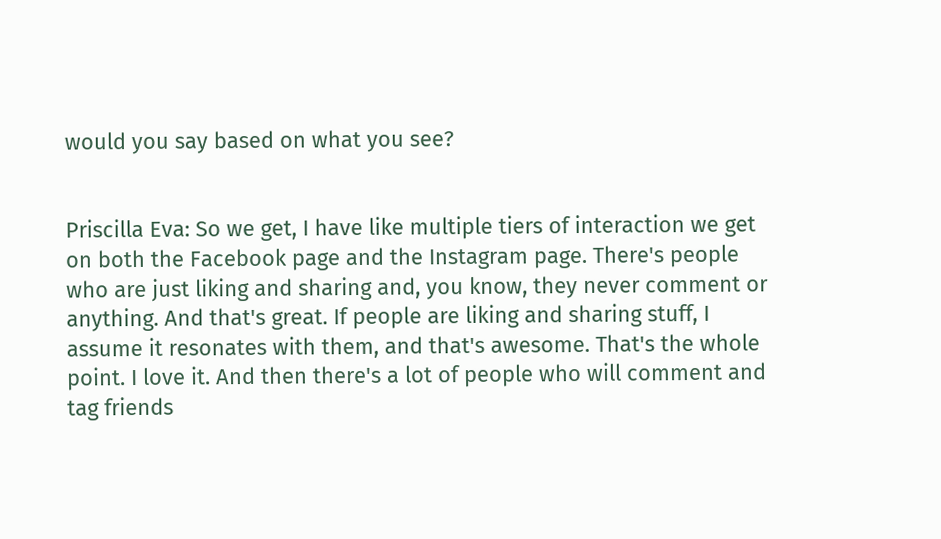would you say based on what you see?


Priscilla Eva: So we get, I have like multiple tiers of interaction we get on both the Facebook page and the Instagram page. There's people who are just liking and sharing and, you know, they never comment or anything. And that's great. If people are liking and sharing stuff, I assume it resonates with them, and that's awesome. That's the whole point. I love it. And then there's a lot of people who will comment and tag friends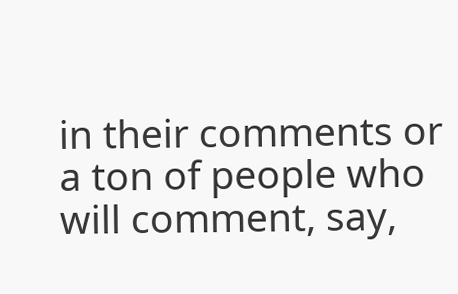in their comments or a ton of people who will comment, say,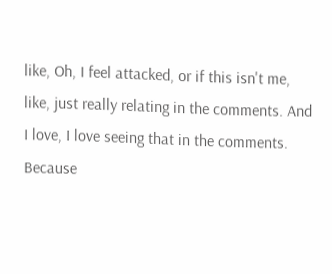like, Oh, I feel attacked, or if this isn't me, like, just really relating in the comments. And I love, I love seeing that in the comments. Because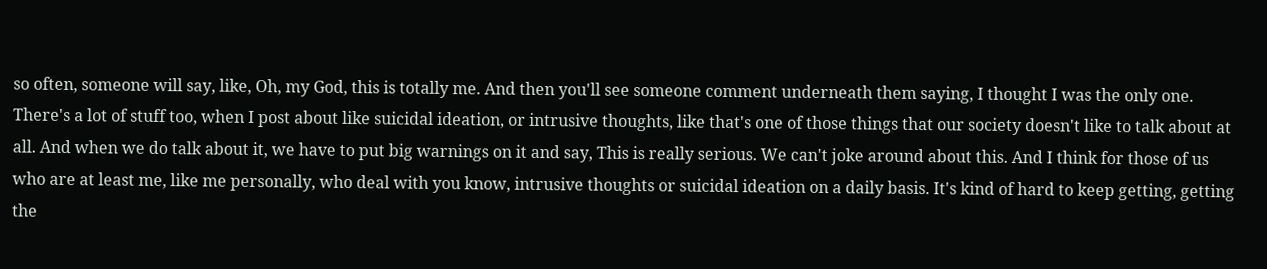so often, someone will say, like, Oh, my God, this is totally me. And then you'll see someone comment underneath them saying, I thought I was the only one. There's a lot of stuff too, when I post about like suicidal ideation, or intrusive thoughts, like that's one of those things that our society doesn't like to talk about at all. And when we do talk about it, we have to put big warnings on it and say, This is really serious. We can't joke around about this. And I think for those of us who are at least me, like me personally, who deal with you know, intrusive thoughts or suicidal ideation on a daily basis. It's kind of hard to keep getting, getting the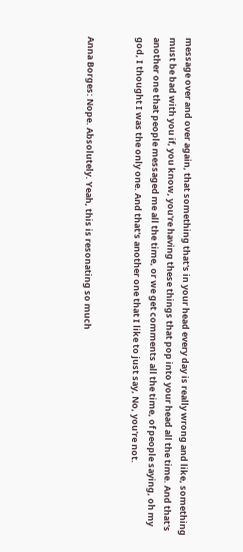message over and over again, that something that's in your head every day is really wrong and like, something must be bad with you if, you know, you're having these things that pop into your head all the time. And that's another one that people messaged me all the time, or we get comments all the time, of people saying, oh my god, I thought I was the only one. And that's another one that I like to just say, No, you're not.


Anna Borges: Nope. Absolutely. Yeah, this is resonating so much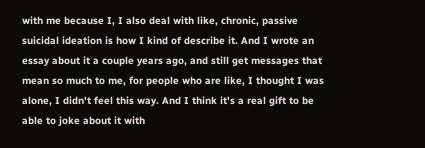with me because I, I also deal with like, chronic, passive suicidal ideation is how I kind of describe it. And I wrote an essay about it a couple years ago, and still get messages that mean so much to me, for people who are like, I thought I was alone, I didn't feel this way. And I think it's a real gift to be able to joke about it with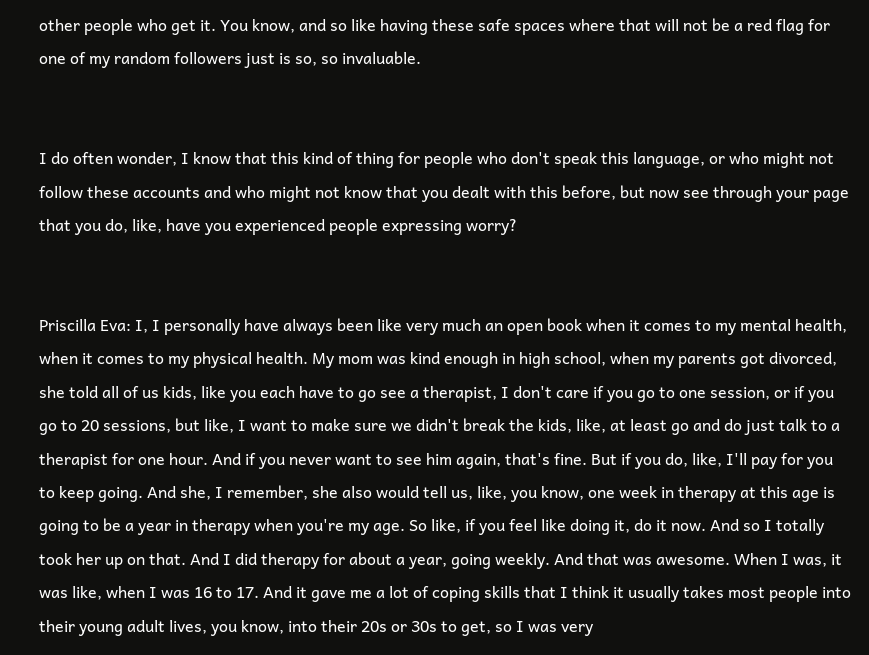other people who get it. You know, and so like having these safe spaces where that will not be a red flag for one of my random followers just is so, so invaluable.


I do often wonder, I know that this kind of thing for people who don't speak this language, or who might not follow these accounts and who might not know that you dealt with this before, but now see through your page that you do, like, have you experienced people expressing worry?


Priscilla Eva: I, I personally have always been like very much an open book when it comes to my mental health, when it comes to my physical health. My mom was kind enough in high school, when my parents got divorced, she told all of us kids, like you each have to go see a therapist, I don't care if you go to one session, or if you go to 20 sessions, but like, I want to make sure we didn't break the kids, like, at least go and do just talk to a therapist for one hour. And if you never want to see him again, that's fine. But if you do, like, I'll pay for you to keep going. And she, I remember, she also would tell us, like, you know, one week in therapy at this age is going to be a year in therapy when you're my age. So like, if you feel like doing it, do it now. And so I totally took her up on that. And I did therapy for about a year, going weekly. And that was awesome. When I was, it was like, when I was 16 to 17. And it gave me a lot of coping skills that I think it usually takes most people into their young adult lives, you know, into their 20s or 30s to get, so I was very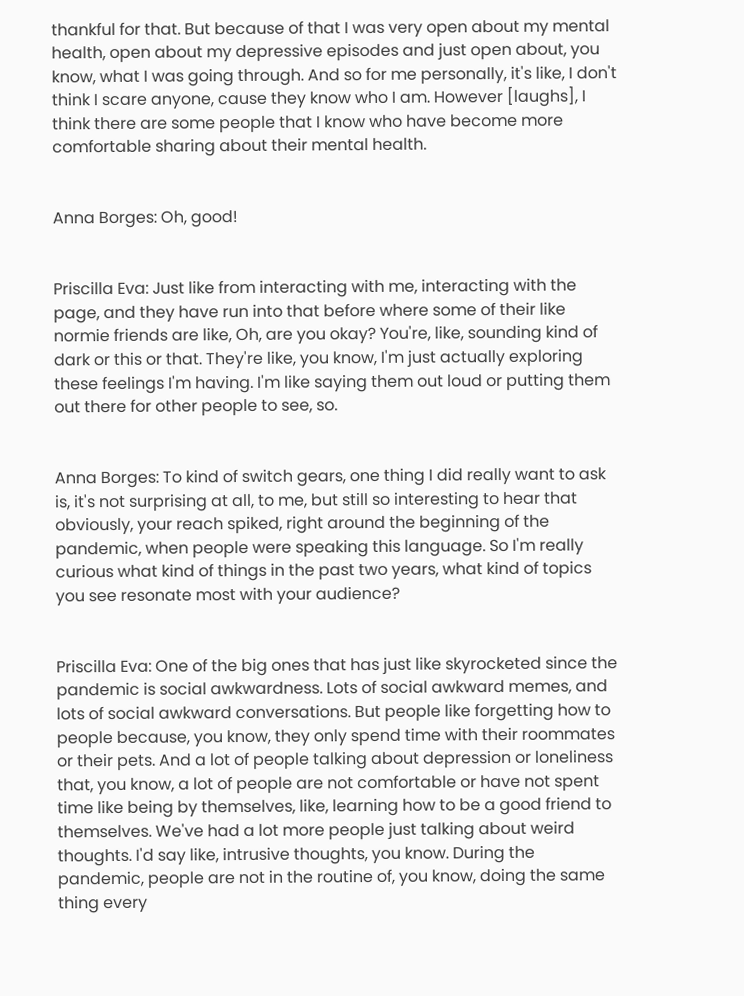thankful for that. But because of that I was very open about my mental health, open about my depressive episodes and just open about, you know, what I was going through. And so for me personally, it's like, I don't think I scare anyone, cause they know who I am. However [laughs], I think there are some people that I know who have become more comfortable sharing about their mental health.


Anna Borges: Oh, good!


Priscilla Eva: Just like from interacting with me, interacting with the page, and they have run into that before where some of their like normie friends are like, Oh, are you okay? You're, like, sounding kind of dark or this or that. They're like, you know, I'm just actually exploring these feelings I'm having. I'm like saying them out loud or putting them out there for other people to see, so.


Anna Borges: To kind of switch gears, one thing I did really want to ask is, it's not surprising at all, to me, but still so interesting to hear that obviously, your reach spiked, right around the beginning of the pandemic, when people were speaking this language. So I'm really curious what kind of things in the past two years, what kind of topics you see resonate most with your audience?


Priscilla Eva: One of the big ones that has just like skyrocketed since the pandemic is social awkwardness. Lots of social awkward memes, and lots of social awkward conversations. But people like forgetting how to people because, you know, they only spend time with their roommates or their pets. And a lot of people talking about depression or loneliness that, you know, a lot of people are not comfortable or have not spent time like being by themselves, like, learning how to be a good friend to themselves. We've had a lot more people just talking about weird thoughts. I'd say like, intrusive thoughts, you know. During the pandemic, people are not in the routine of, you know, doing the same thing every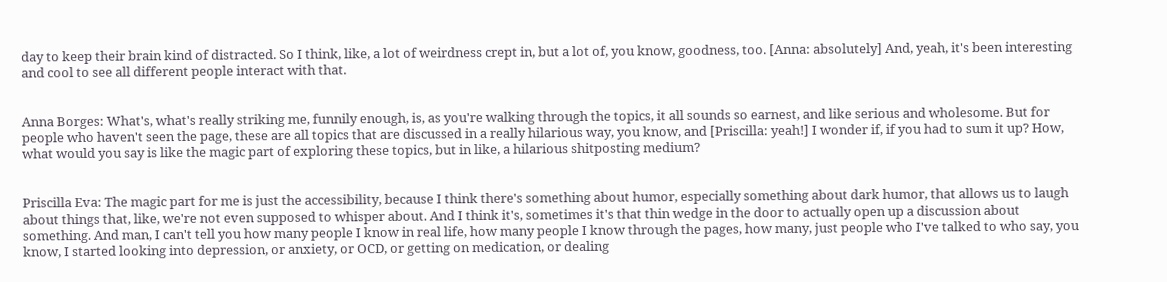day to keep their brain kind of distracted. So I think, like, a lot of weirdness crept in, but a lot of, you know, goodness, too. [Anna: absolutely] And, yeah, it's been interesting and cool to see all different people interact with that.


Anna Borges: What's, what's really striking me, funnily enough, is, as you're walking through the topics, it all sounds so earnest, and like serious and wholesome. But for people who haven't seen the page, these are all topics that are discussed in a really hilarious way, you know, and [Priscilla: yeah!] I wonder if, if you had to sum it up? How, what would you say is like the magic part of exploring these topics, but in like, a hilarious shitposting medium?


Priscilla Eva: The magic part for me is just the accessibility, because I think there's something about humor, especially something about dark humor, that allows us to laugh about things that, like, we're not even supposed to whisper about. And I think it's, sometimes it's that thin wedge in the door to actually open up a discussion about something. And man, I can't tell you how many people I know in real life, how many people I know through the pages, how many, just people who I've talked to who say, you know, I started looking into depression, or anxiety, or OCD, or getting on medication, or dealing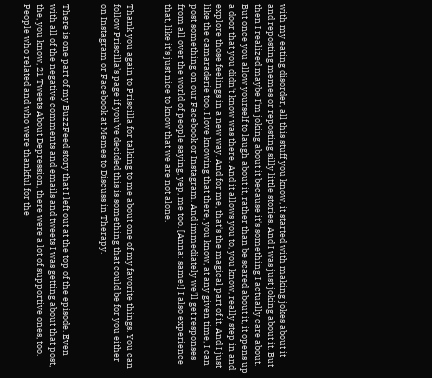with my eating disorder, all this stuff you know, it started with making jokes about it and reposting memes or reposting silly little stories. And I was just joking about it. But then I realized maybe I'm joking about it because it's something I actually care about. But once you allow yourself to laugh about it, rather than be scared about it, it opens up a door that you didn't know was there. And it allows you to, you know, really step in and explore those feelings in a new way. And for me, that's the magical part of it. And I just like the camaraderie too. I love knowing that there, you know, at any given time, I can post something on our Facebook or Instagram. And immediately we'll get responses from all over the world of people saying, yep, me too. [Anna: same!] I also experience that, like it's just nice to know that we are not alone.


Thank you again to Priscilla for talking to me about one of my favorite things. You can follow Priscilla’s page if you’ve decided this is something that could be for you either on Instagram or Facebook at Memes to Discuss in Therapy.


There is one part of my BuzzFeed story that I left out at the top of the episode. Even with all of the negative comments and emails and tweets I was getting about that post, the, you know, 21 Tweets About Depression, there were a lot of supportive ones, too. People who related and who were thankful for the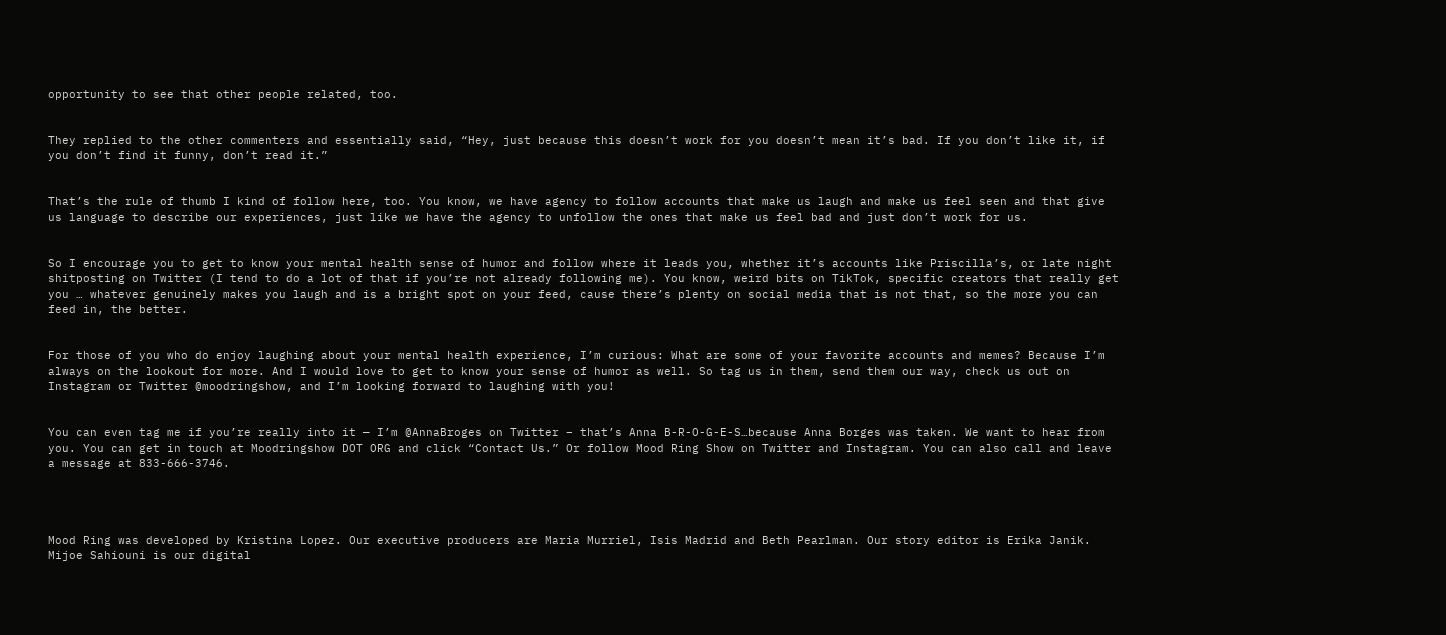opportunity to see that other people related, too.


They replied to the other commenters and essentially said, “Hey, just because this doesn’t work for you doesn’t mean it’s bad. If you don’t like it, if you don’t find it funny, don’t read it.”


That’s the rule of thumb I kind of follow here, too. You know, we have agency to follow accounts that make us laugh and make us feel seen and that give us language to describe our experiences, just like we have the agency to unfollow the ones that make us feel bad and just don’t work for us.


So I encourage you to get to know your mental health sense of humor and follow where it leads you, whether it’s accounts like Priscilla’s, or late night shitposting on Twitter (I tend to do a lot of that if you’re not already following me). You know, weird bits on TikTok, specific creators that really get you … whatever genuinely makes you laugh and is a bright spot on your feed, cause there’s plenty on social media that is not that, so the more you can feed in, the better.


For those of you who do enjoy laughing about your mental health experience, I’m curious: What are some of your favorite accounts and memes? Because I’m always on the lookout for more. And I would love to get to know your sense of humor as well. So tag us in them, send them our way, check us out on Instagram or Twitter @moodringshow, and I’m looking forward to laughing with you!


You can even tag me if you’re really into it — I’m @AnnaBroges on Twitter – that’s Anna B-R-O-G-E-S…because Anna Borges was taken. We want to hear from you. You can get in touch at Moodringshow DOT ORG and click “Contact Us.” Or follow Mood Ring Show on Twitter and Instagram. You can also call and leave a message at 833-666-3746.




Mood Ring was developed by Kristina Lopez. Our executive producers are Maria Murriel, Isis Madrid and Beth Pearlman. Our story editor is Erika Janik. Mijoe Sahiouni is our digital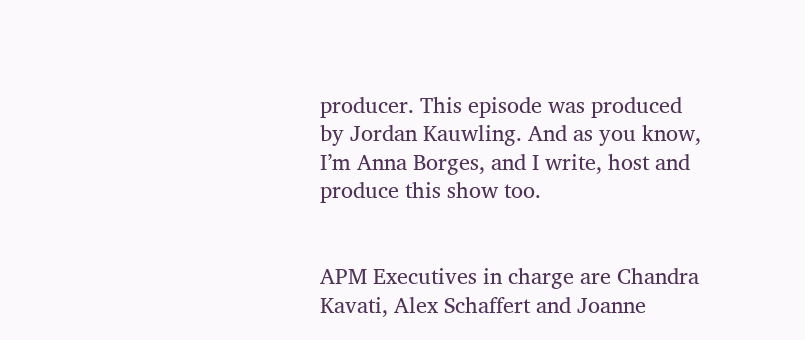producer. This episode was produced by Jordan Kauwling. And as you know, I’m Anna Borges, and I write, host and produce this show too.


APM Executives in charge are Chandra Kavati, Alex Schaffert and Joanne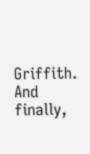Griffith. And finally,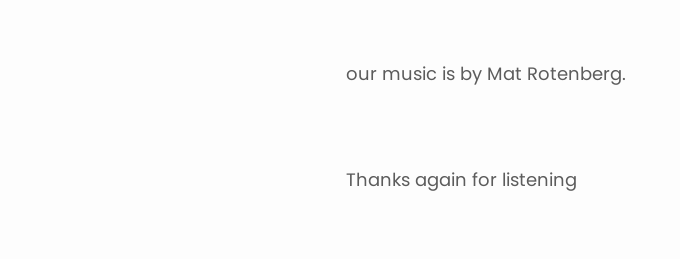our music is by Mat Rotenberg.


Thanks again for listening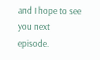and I hope to see you next episode.